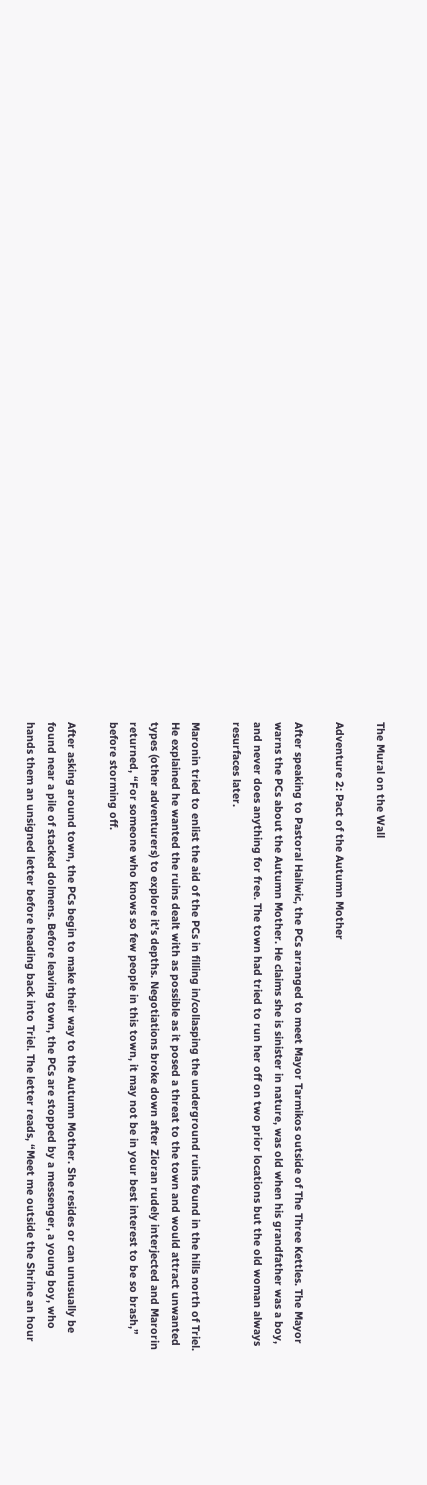The Mural on the Wall

Adventure 2: Pact of the Autumn Mother

After speaking to Pastoral Hailwic, the PCs arranged to meet Mayor Tarmikos outside of The Three Kettles. The Mayor warns the PCs about the Autumn Mother. He claims she is sinister in nature, was old when his grandfather was a boy, and never does anything for free. The town had tried to run her off on two prior locations but the old woman always resurfaces later.

Maronin tried to enlist the aid of the PCs in filling in/collasping the underground ruins found in the hills north of Triel. He explained he wanted the ruins dealt with as possible as it posed a threat to the town and would attract unwanted types (other adventurers) to explore it’s depths. Negotiations broke down after Zioran rudely interjected and Marorin returned, “For someone who knows so few people in this town, it may not be in your best interest to be so brash,” before storming off.

After asking around town, the PCs begin to make their way to the Autumn Mother. She resides or can unusually be found near a pile of stacked dolmens. Before leaving town, the PCs are stopped by a messenger, a young boy, who hands them an unsigned letter before heading back into Triel. The letter reads, “Meet me outside the Shrine an hour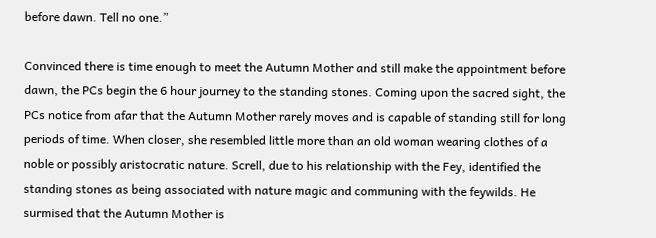before dawn. Tell no one.”

Convinced there is time enough to meet the Autumn Mother and still make the appointment before dawn, the PCs begin the 6 hour journey to the standing stones. Coming upon the sacred sight, the PCs notice from afar that the Autumn Mother rarely moves and is capable of standing still for long periods of time. When closer, she resembled little more than an old woman wearing clothes of a noble or possibly aristocratic nature. Screll, due to his relationship with the Fey, identified the standing stones as being associated with nature magic and communing with the feywilds. He surmised that the Autumn Mother is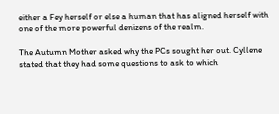either a Fey herself or else a human that has aligned herself with one of the more powerful denizens of the realm.

The Autumn Mother asked why the PCs sought her out. Cyllene stated that they had some questions to ask to which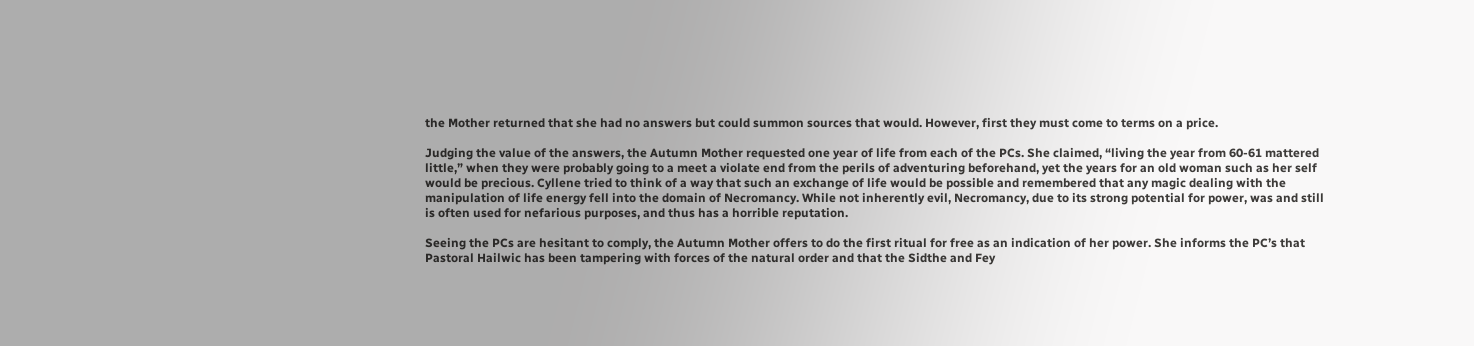the Mother returned that she had no answers but could summon sources that would. However, first they must come to terms on a price.

Judging the value of the answers, the Autumn Mother requested one year of life from each of the PCs. She claimed, “living the year from 60-61 mattered little,” when they were probably going to a meet a violate end from the perils of adventuring beforehand, yet the years for an old woman such as her self would be precious. Cyllene tried to think of a way that such an exchange of life would be possible and remembered that any magic dealing with the manipulation of life energy fell into the domain of Necromancy. While not inherently evil, Necromancy, due to its strong potential for power, was and still is often used for nefarious purposes, and thus has a horrible reputation.

Seeing the PCs are hesitant to comply, the Autumn Mother offers to do the first ritual for free as an indication of her power. She informs the PC’s that Pastoral Hailwic has been tampering with forces of the natural order and that the Sidthe and Fey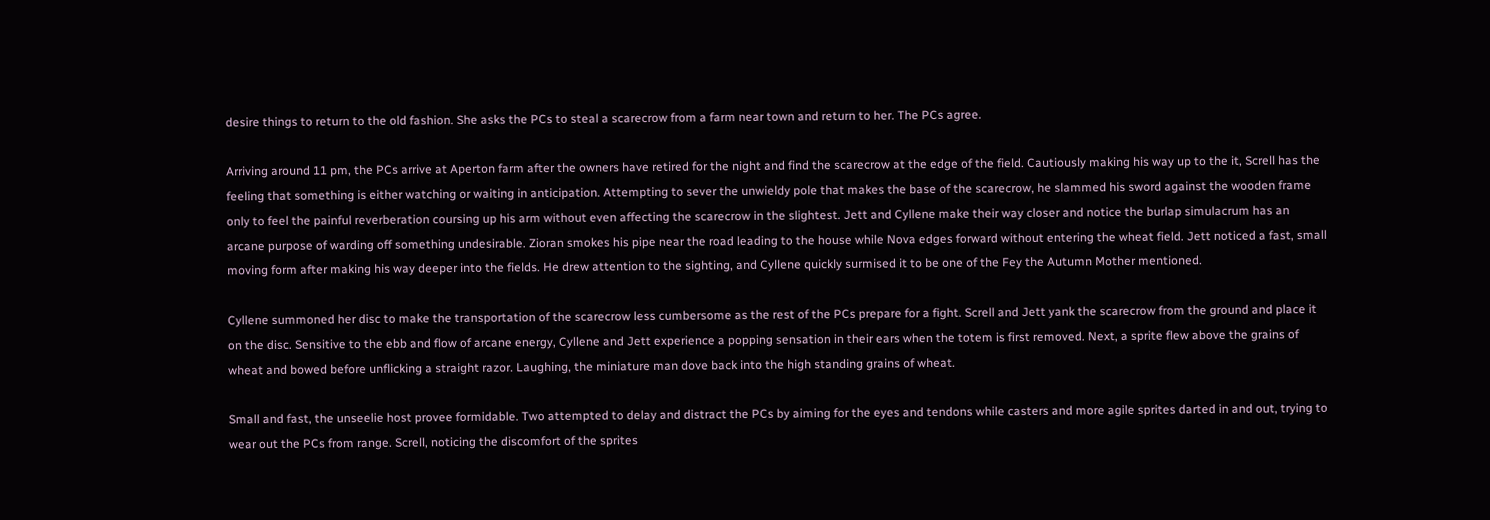desire things to return to the old fashion. She asks the PCs to steal a scarecrow from a farm near town and return to her. The PCs agree.

Arriving around 11 pm, the PCs arrive at Aperton farm after the owners have retired for the night and find the scarecrow at the edge of the field. Cautiously making his way up to the it, Screll has the feeling that something is either watching or waiting in anticipation. Attempting to sever the unwieldy pole that makes the base of the scarecrow, he slammed his sword against the wooden frame only to feel the painful reverberation coursing up his arm without even affecting the scarecrow in the slightest. Jett and Cyllene make their way closer and notice the burlap simulacrum has an arcane purpose of warding off something undesirable. Zioran smokes his pipe near the road leading to the house while Nova edges forward without entering the wheat field. Jett noticed a fast, small moving form after making his way deeper into the fields. He drew attention to the sighting, and Cyllene quickly surmised it to be one of the Fey the Autumn Mother mentioned.

Cyllene summoned her disc to make the transportation of the scarecrow less cumbersome as the rest of the PCs prepare for a fight. Screll and Jett yank the scarecrow from the ground and place it on the disc. Sensitive to the ebb and flow of arcane energy, Cyllene and Jett experience a popping sensation in their ears when the totem is first removed. Next, a sprite flew above the grains of wheat and bowed before unflicking a straight razor. Laughing, the miniature man dove back into the high standing grains of wheat.

Small and fast, the unseelie host provee formidable. Two attempted to delay and distract the PCs by aiming for the eyes and tendons while casters and more agile sprites darted in and out, trying to wear out the PCs from range. Screll, noticing the discomfort of the sprites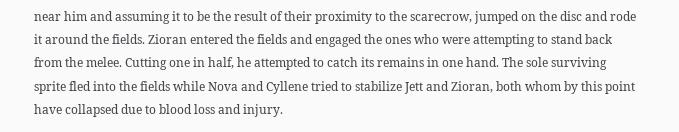near him and assuming it to be the result of their proximity to the scarecrow, jumped on the disc and rode it around the fields. Zioran entered the fields and engaged the ones who were attempting to stand back from the melee. Cutting one in half, he attempted to catch its remains in one hand. The sole surviving sprite fled into the fields while Nova and Cyllene tried to stabilize Jett and Zioran, both whom by this point have collapsed due to blood loss and injury.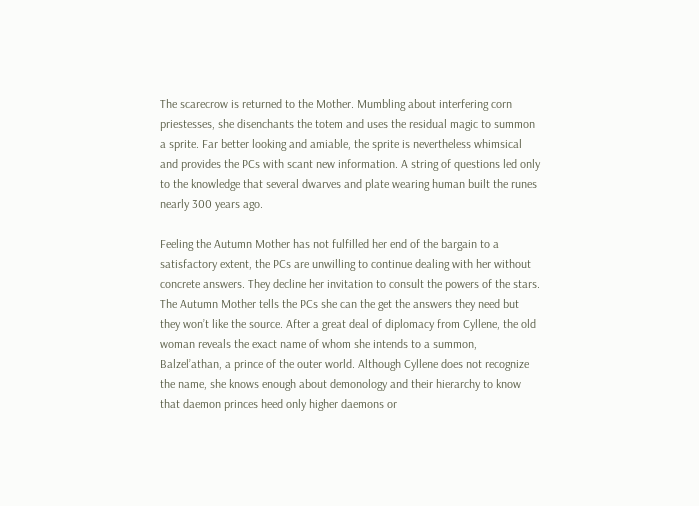The scarecrow is returned to the Mother. Mumbling about interfering corn priestesses, she disenchants the totem and uses the residual magic to summon a sprite. Far better looking and amiable, the sprite is nevertheless whimsical and provides the PCs with scant new information. A string of questions led only to the knowledge that several dwarves and plate wearing human built the runes nearly 300 years ago.

Feeling the Autumn Mother has not fulfilled her end of the bargain to a satisfactory extent, the PCs are unwilling to continue dealing with her without concrete answers. They decline her invitation to consult the powers of the stars. The Autumn Mother tells the PCs she can the get the answers they need but they won’t like the source. After a great deal of diplomacy from Cyllene, the old woman reveals the exact name of whom she intends to a summon, Balzel’athan, a prince of the outer world. Although Cyllene does not recognize the name, she knows enough about demonology and their hierarchy to know that daemon princes heed only higher daemons or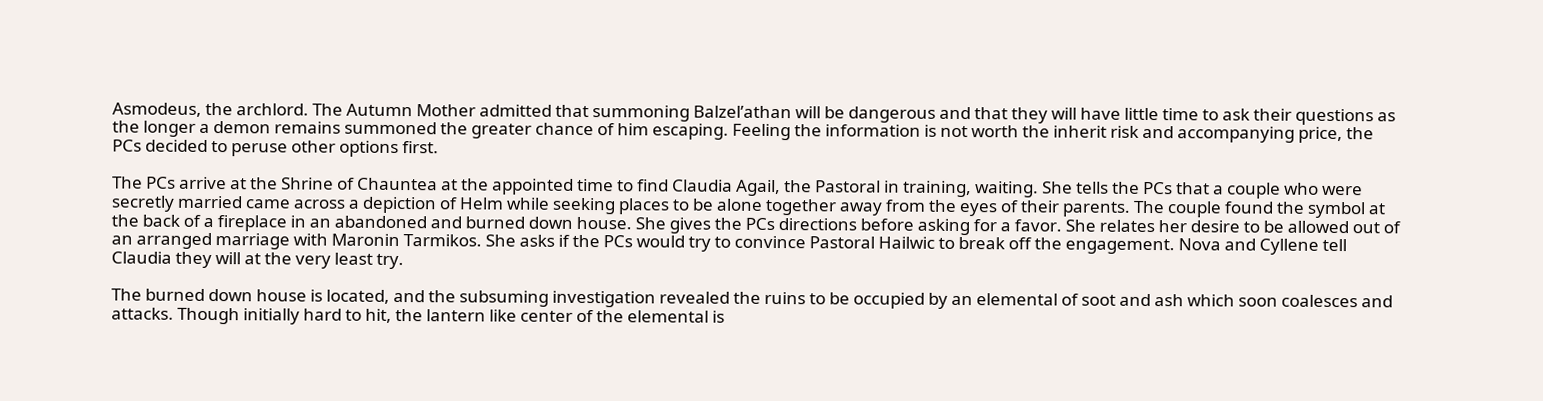Asmodeus, the archlord. The Autumn Mother admitted that summoning Balzel’athan will be dangerous and that they will have little time to ask their questions as the longer a demon remains summoned the greater chance of him escaping. Feeling the information is not worth the inherit risk and accompanying price, the PCs decided to peruse other options first.

The PCs arrive at the Shrine of Chauntea at the appointed time to find Claudia Agail, the Pastoral in training, waiting. She tells the PCs that a couple who were secretly married came across a depiction of Helm while seeking places to be alone together away from the eyes of their parents. The couple found the symbol at the back of a fireplace in an abandoned and burned down house. She gives the PCs directions before asking for a favor. She relates her desire to be allowed out of an arranged marriage with Maronin Tarmikos. She asks if the PCs would try to convince Pastoral Hailwic to break off the engagement. Nova and Cyllene tell Claudia they will at the very least try.

The burned down house is located, and the subsuming investigation revealed the ruins to be occupied by an elemental of soot and ash which soon coalesces and attacks. Though initially hard to hit, the lantern like center of the elemental is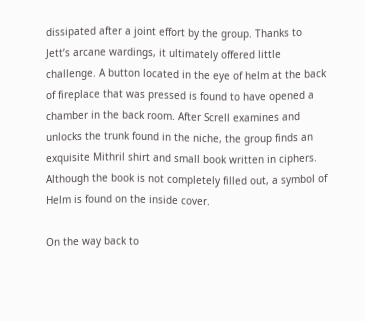dissipated after a joint effort by the group. Thanks to Jett’s arcane wardings, it ultimately offered little challenge. A button located in the eye of helm at the back of fireplace that was pressed is found to have opened a chamber in the back room. After Screll examines and unlocks the trunk found in the niche, the group finds an exquisite Mithril shirt and small book written in ciphers. Although the book is not completely filled out, a symbol of Helm is found on the inside cover.

On the way back to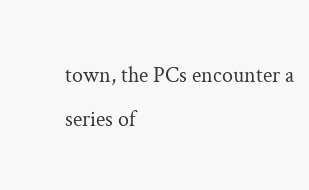town, the PCs encounter a series of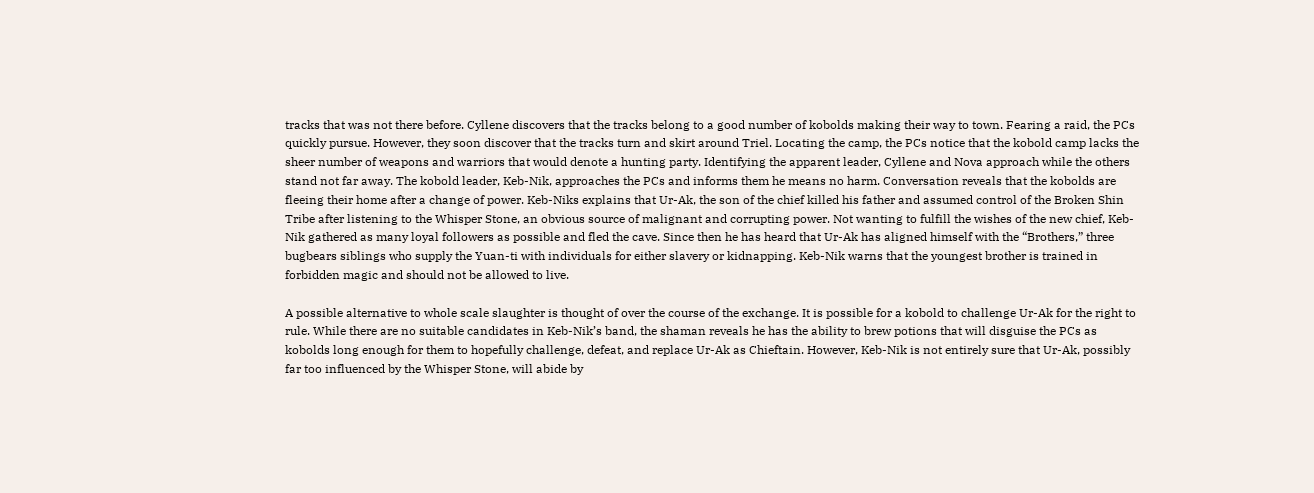tracks that was not there before. Cyllene discovers that the tracks belong to a good number of kobolds making their way to town. Fearing a raid, the PCs quickly pursue. However, they soon discover that the tracks turn and skirt around Triel. Locating the camp, the PCs notice that the kobold camp lacks the sheer number of weapons and warriors that would denote a hunting party. Identifying the apparent leader, Cyllene and Nova approach while the others stand not far away. The kobold leader, Keb-Nik, approaches the PCs and informs them he means no harm. Conversation reveals that the kobolds are fleeing their home after a change of power. Keb-Niks explains that Ur-Ak, the son of the chief killed his father and assumed control of the Broken Shin Tribe after listening to the Whisper Stone, an obvious source of malignant and corrupting power. Not wanting to fulfill the wishes of the new chief, Keb-Nik gathered as many loyal followers as possible and fled the cave. Since then he has heard that Ur-Ak has aligned himself with the “Brothers,” three bugbears siblings who supply the Yuan-ti with individuals for either slavery or kidnapping. Keb-Nik warns that the youngest brother is trained in forbidden magic and should not be allowed to live.

A possible alternative to whole scale slaughter is thought of over the course of the exchange. It is possible for a kobold to challenge Ur-Ak for the right to rule. While there are no suitable candidates in Keb-Nik’s band, the shaman reveals he has the ability to brew potions that will disguise the PCs as kobolds long enough for them to hopefully challenge, defeat, and replace Ur-Ak as Chieftain. However, Keb-Nik is not entirely sure that Ur-Ak, possibly far too influenced by the Whisper Stone, will abide by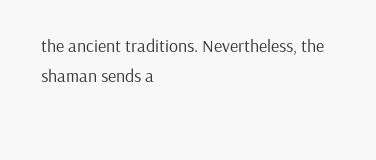the ancient traditions. Nevertheless, the shaman sends a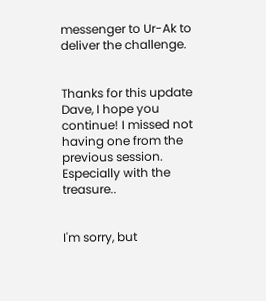messenger to Ur-Ak to deliver the challenge.


Thanks for this update Dave, I hope you continue! I missed not having one from the previous session. Especially with the treasure..


I'm sorry, but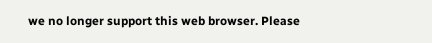we no longer support this web browser. Please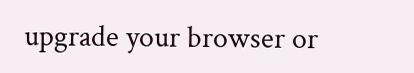upgrade your browser or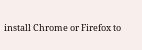install Chrome or Firefox to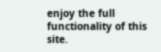enjoy the full functionality of this site.